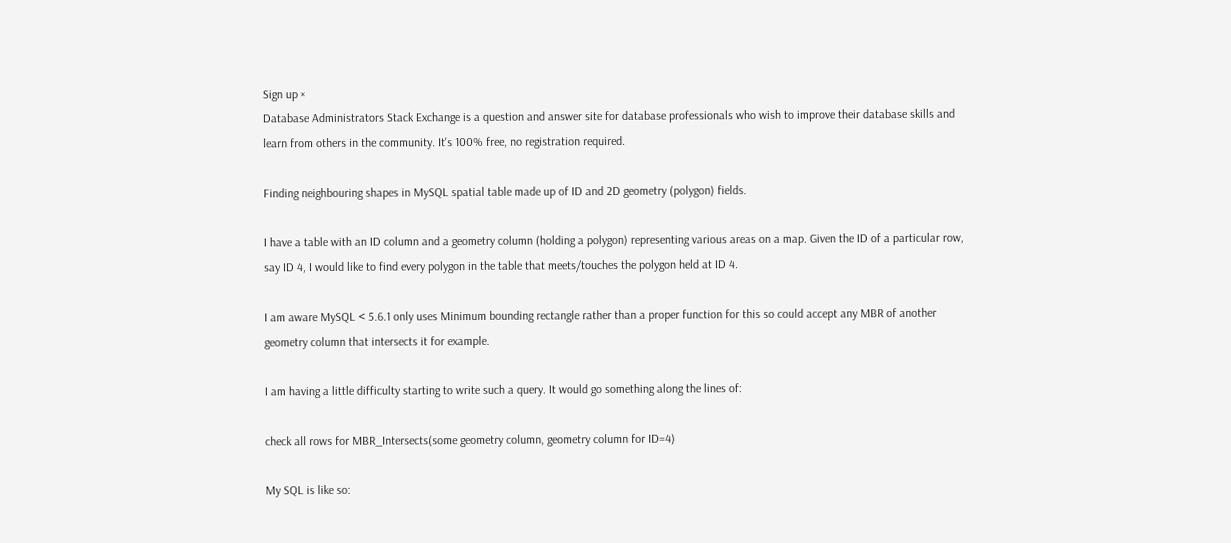Sign up ×
Database Administrators Stack Exchange is a question and answer site for database professionals who wish to improve their database skills and learn from others in the community. It's 100% free, no registration required.

Finding neighbouring shapes in MySQL spatial table made up of ID and 2D geometry (polygon) fields.

I have a table with an ID column and a geometry column (holding a polygon) representing various areas on a map. Given the ID of a particular row, say ID 4, I would like to find every polygon in the table that meets/touches the polygon held at ID 4.

I am aware MySQL < 5.6.1 only uses Minimum bounding rectangle rather than a proper function for this so could accept any MBR of another geometry column that intersects it for example.

I am having a little difficulty starting to write such a query. It would go something along the lines of:

check all rows for MBR_Intersects(some geometry column, geometry column for ID=4)

My SQL is like so: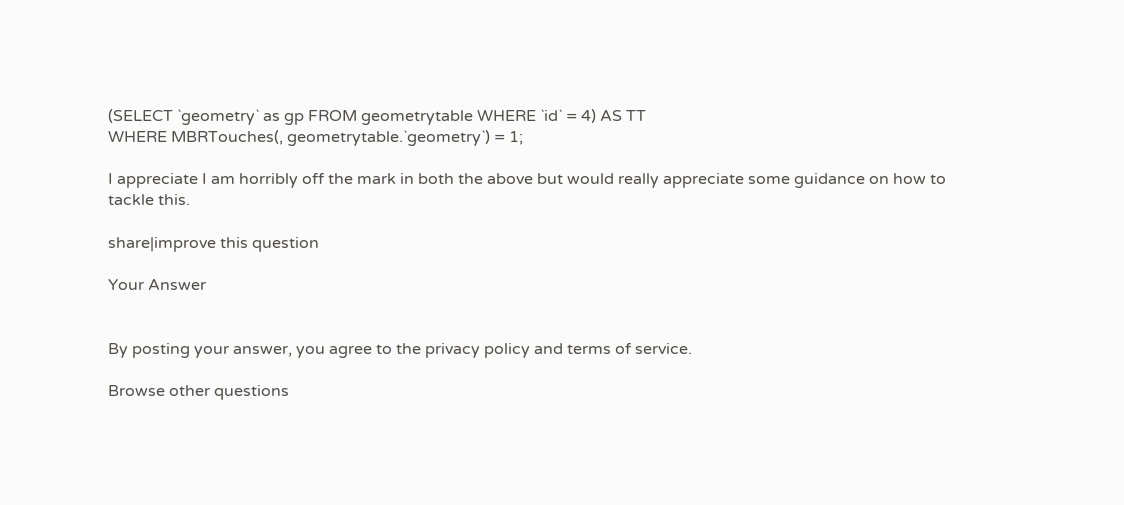(SELECT `geometry` as gp FROM geometrytable WHERE `id` = 4) AS TT
WHERE MBRTouches(, geometrytable.`geometry`) = 1;

I appreciate I am horribly off the mark in both the above but would really appreciate some guidance on how to tackle this.

share|improve this question

Your Answer


By posting your answer, you agree to the privacy policy and terms of service.

Browse other questions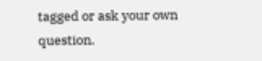tagged or ask your own question.